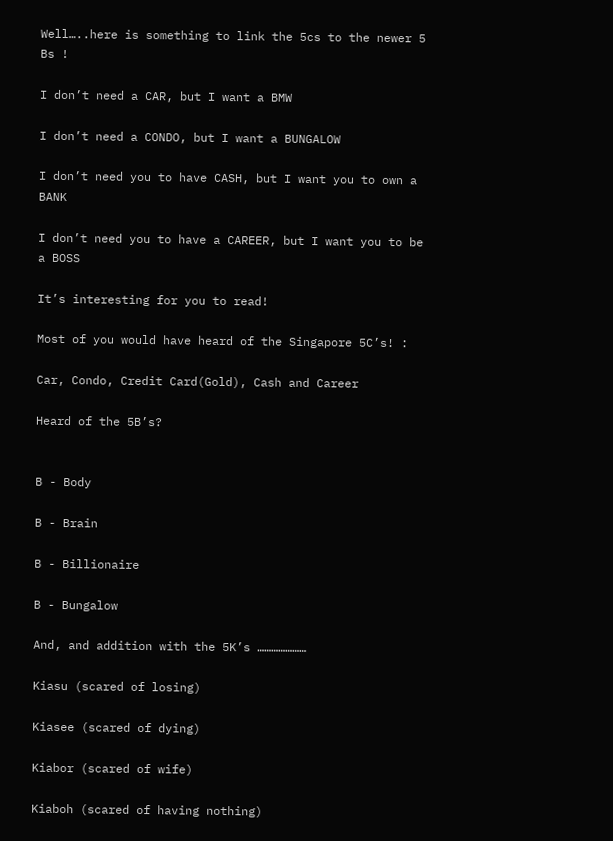Well…..here is something to link the 5cs to the newer 5 Bs !

I don’t need a CAR, but I want a BMW

I don’t need a CONDO, but I want a BUNGALOW

I don’t need you to have CASH, but I want you to own a BANK

I don’t need you to have a CAREER, but I want you to be a BOSS

It’s interesting for you to read!

Most of you would have heard of the Singapore 5C’s! :

Car, Condo, Credit Card(Gold), Cash and Career

Heard of the 5B’s?


B - Body

B - Brain

B - Billionaire

B - Bungalow

And, and addition with the 5K’s …………………

Kiasu (scared of losing)

Kiasee (scared of dying)

Kiabor (scared of wife)

Kiaboh (scared of having nothing)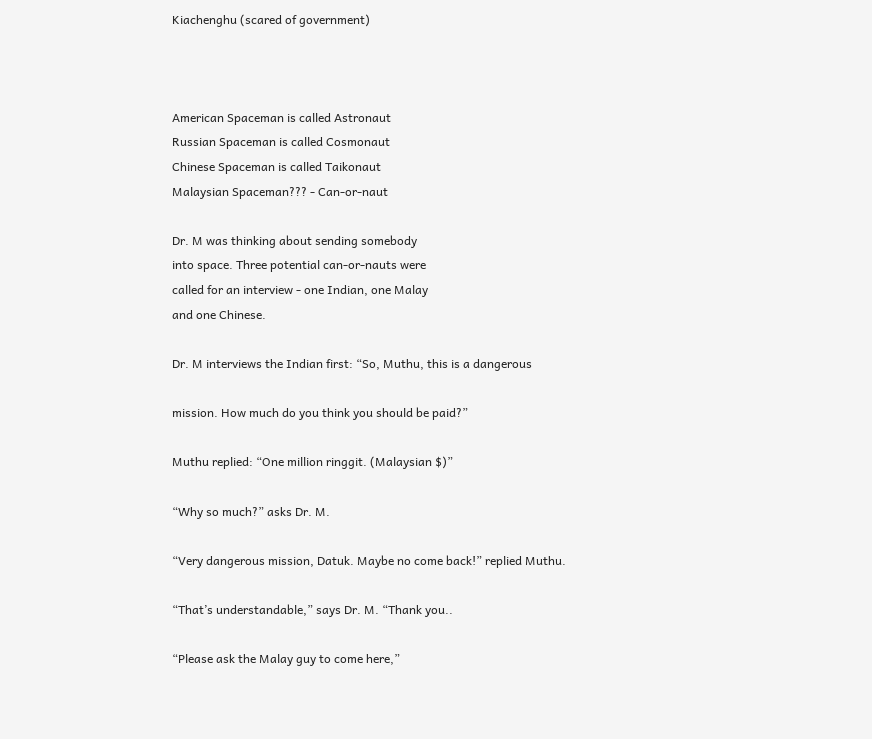Kiachenghu (scared of government)



American Spaceman is called Astronaut
Russian Spaceman is called Cosmonaut
Chinese Spaceman is called Taikonaut
Malaysian Spaceman??? - Can-or-naut

Dr. M was thinking about sending somebody
into space. Three potential can-or-nauts were
called for an interview - one Indian, one Malay
and one Chinese.

Dr. M interviews the Indian first: “So, Muthu, this is a dangerous

mission. How much do you think you should be paid?”

Muthu replied: “One million ringgit. (Malaysian $)”

“Why so much?” asks Dr. M.

“Very dangerous mission, Datuk. Maybe no come back!” replied Muthu.

“That’s understandable,” says Dr. M. “Thank you..

“Please ask the Malay guy to come here,”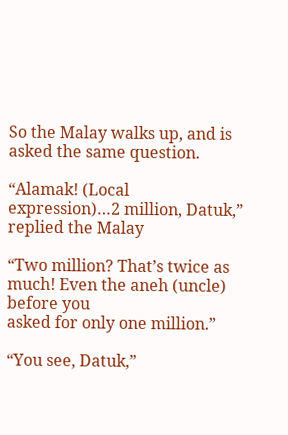So the Malay walks up, and is asked the same question.

“Alamak! (Local expression)…2 million, Datuk,” replied the Malay

“Two million? That’s twice as much! Even the aneh (uncle) before you
asked for only one million.”

“You see, Datuk,”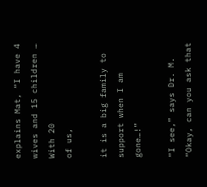explains Mat, “I have 4 wives and 15 children … With 20
of us,

it is a big family to support when I am gone…!”

“I see,” says Dr. M. “Okay, can you ask that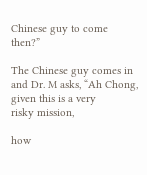Chinese guy to come then?”

The Chinese guy comes in and Dr. M asks, “Ah Chong, given this is a very
risky mission,

how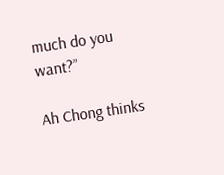much do you want?”

Ah Chong thinks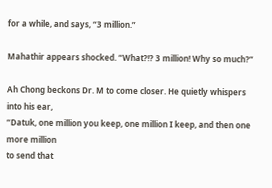for a while, and says, “3 million.”

Mahathir appears shocked. “What?!? 3 million! Why so much?”

Ah Chong beckons Dr. M to come closer. He quietly whispers into his ear,
“Datuk, one million you keep, one million I keep, and then one more million
to send that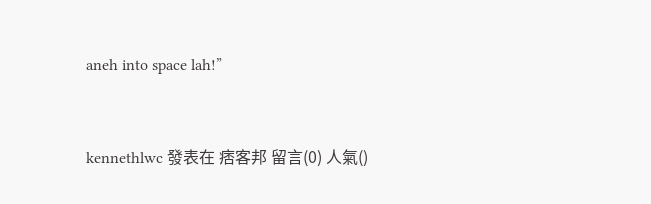aneh into space lah!”


kennethlwc 發表在 痞客邦 留言(0) 人氣()